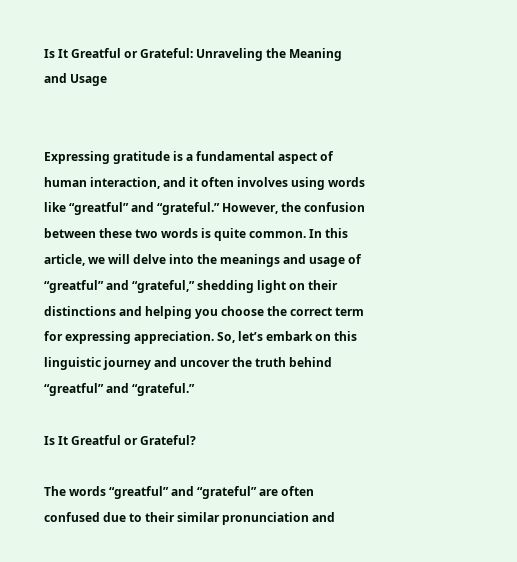Is It Greatful or Grateful: Unraveling the Meaning and Usage


Expressing gratitude is a fundamental aspect of human interaction, and it often involves using words like “greatful” and “grateful.” However, the confusion between these two words is quite common. In this article, we will delve into the meanings and usage of “greatful” and “grateful,” shedding light on their distinctions and helping you choose the correct term for expressing appreciation. So, let’s embark on this linguistic journey and uncover the truth behind “greatful” and “grateful.”

Is It Greatful or Grateful?

The words “greatful” and “grateful” are often confused due to their similar pronunciation and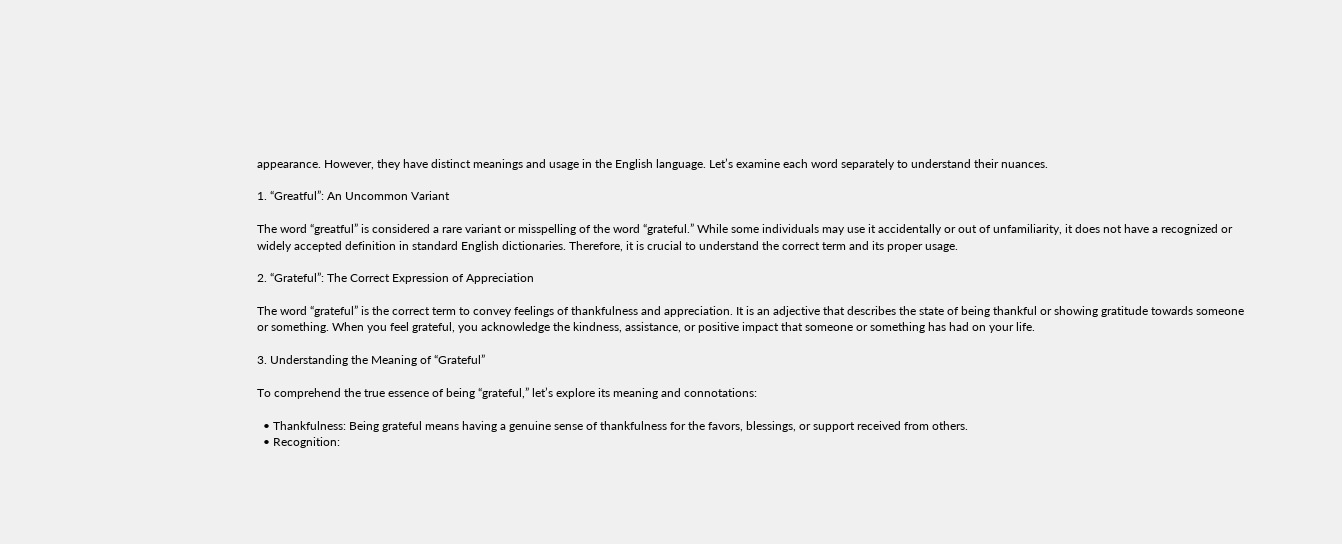appearance. However, they have distinct meanings and usage in the English language. Let’s examine each word separately to understand their nuances.

1. “Greatful”: An Uncommon Variant

The word “greatful” is considered a rare variant or misspelling of the word “grateful.” While some individuals may use it accidentally or out of unfamiliarity, it does not have a recognized or widely accepted definition in standard English dictionaries. Therefore, it is crucial to understand the correct term and its proper usage.

2. “Grateful”: The Correct Expression of Appreciation

The word “grateful” is the correct term to convey feelings of thankfulness and appreciation. It is an adjective that describes the state of being thankful or showing gratitude towards someone or something. When you feel grateful, you acknowledge the kindness, assistance, or positive impact that someone or something has had on your life.

3. Understanding the Meaning of “Grateful”

To comprehend the true essence of being “grateful,” let’s explore its meaning and connotations:

  • Thankfulness: Being grateful means having a genuine sense of thankfulness for the favors, blessings, or support received from others.
  • Recognition: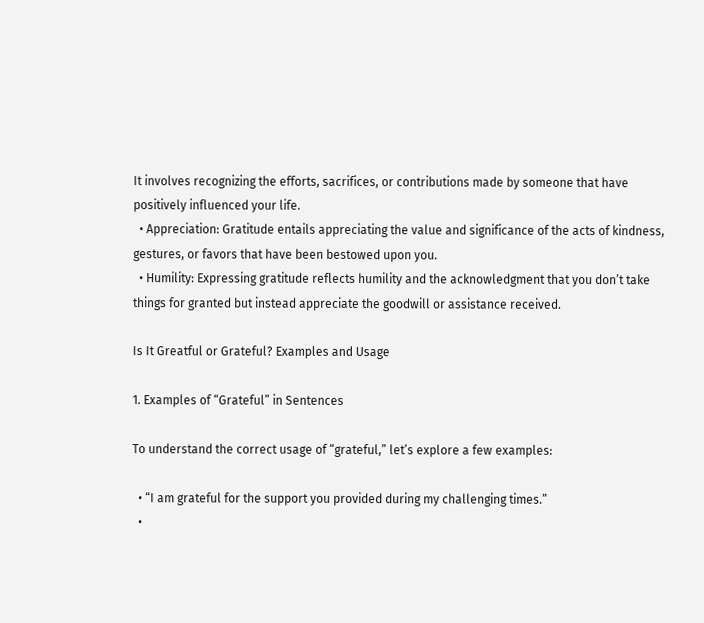It involves recognizing the efforts, sacrifices, or contributions made by someone that have positively influenced your life.
  • Appreciation: Gratitude entails appreciating the value and significance of the acts of kindness, gestures, or favors that have been bestowed upon you.
  • Humility: Expressing gratitude reflects humility and the acknowledgment that you don’t take things for granted but instead appreciate the goodwill or assistance received.

Is It Greatful or Grateful? Examples and Usage

1. Examples of “Grateful” in Sentences

To understand the correct usage of “grateful,” let’s explore a few examples:

  • “I am grateful for the support you provided during my challenging times.”
  •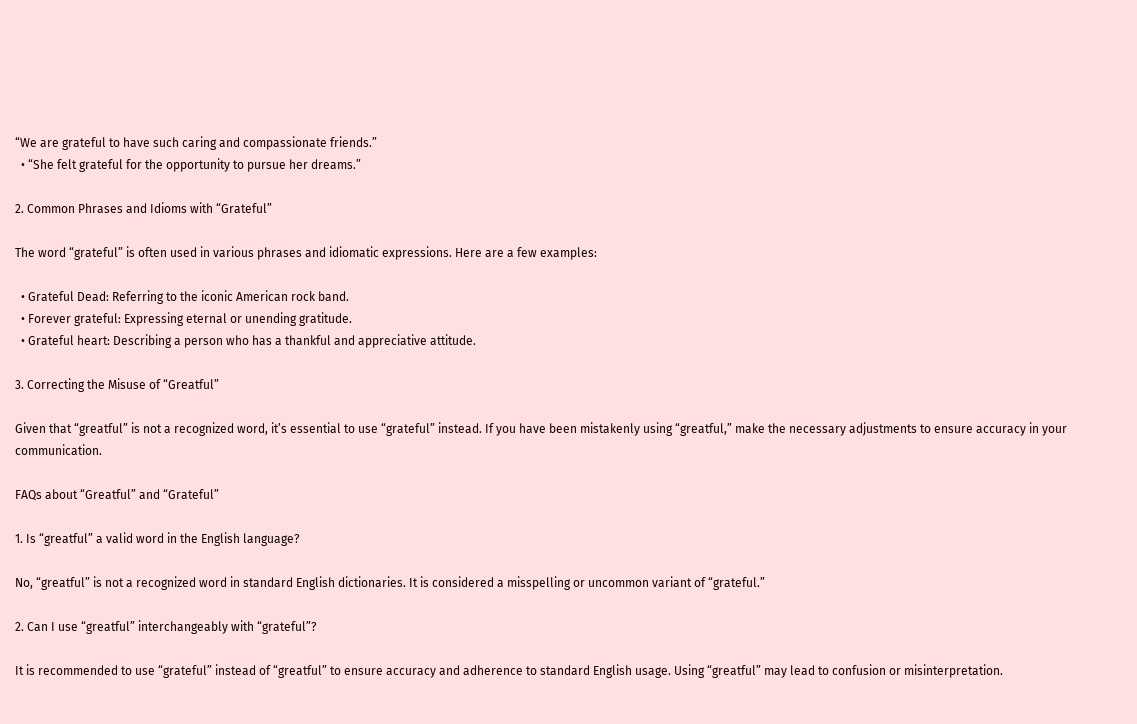“We are grateful to have such caring and compassionate friends.”
  • “She felt grateful for the opportunity to pursue her dreams.”

2. Common Phrases and Idioms with “Grateful”

The word “grateful” is often used in various phrases and idiomatic expressions. Here are a few examples:

  • Grateful Dead: Referring to the iconic American rock band.
  • Forever grateful: Expressing eternal or unending gratitude.
  • Grateful heart: Describing a person who has a thankful and appreciative attitude.

3. Correcting the Misuse of “Greatful”

Given that “greatful” is not a recognized word, it’s essential to use “grateful” instead. If you have been mistakenly using “greatful,” make the necessary adjustments to ensure accuracy in your communication.

FAQs about “Greatful” and “Grateful”

1. Is “greatful” a valid word in the English language?

No, “greatful” is not a recognized word in standard English dictionaries. It is considered a misspelling or uncommon variant of “grateful.”

2. Can I use “greatful” interchangeably with “grateful”?

It is recommended to use “grateful” instead of “greatful” to ensure accuracy and adherence to standard English usage. Using “greatful” may lead to confusion or misinterpretation.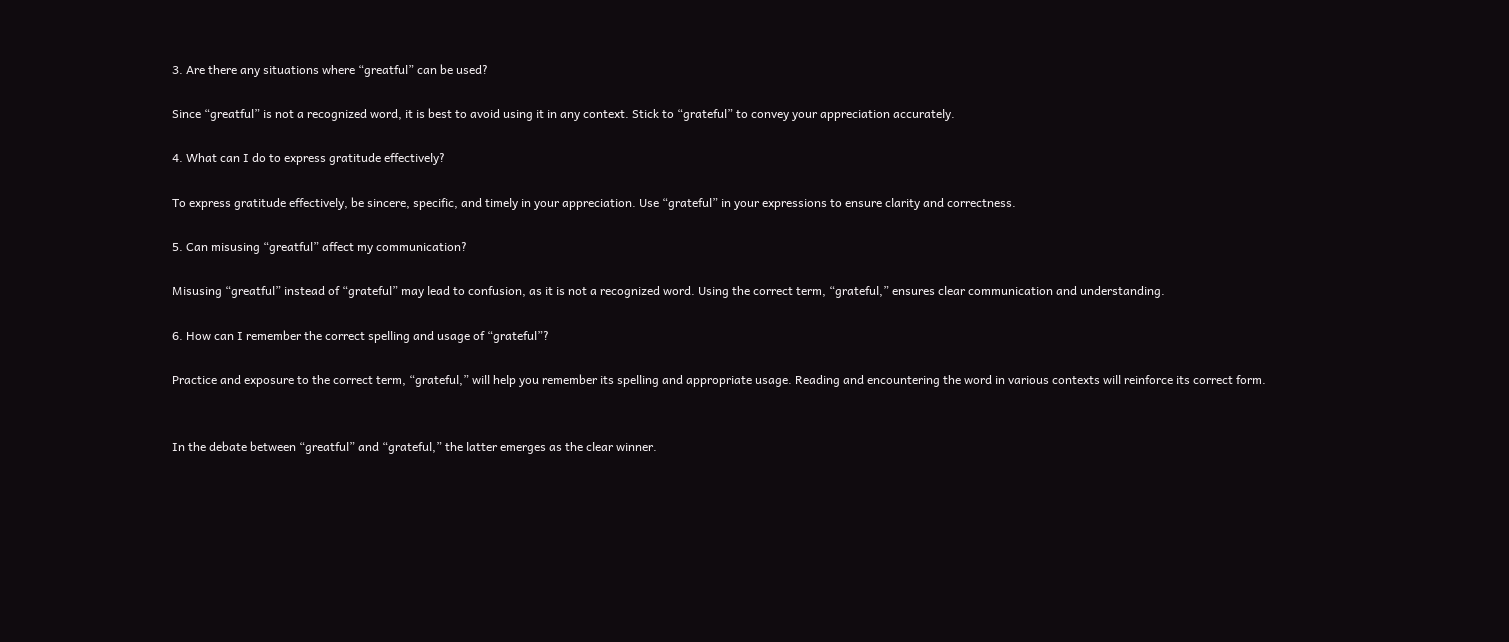3. Are there any situations where “greatful” can be used?

Since “greatful” is not a recognized word, it is best to avoid using it in any context. Stick to “grateful” to convey your appreciation accurately.

4. What can I do to express gratitude effectively?

To express gratitude effectively, be sincere, specific, and timely in your appreciation. Use “grateful” in your expressions to ensure clarity and correctness.

5. Can misusing “greatful” affect my communication?

Misusing “greatful” instead of “grateful” may lead to confusion, as it is not a recognized word. Using the correct term, “grateful,” ensures clear communication and understanding.

6. How can I remember the correct spelling and usage of “grateful”?

Practice and exposure to the correct term, “grateful,” will help you remember its spelling and appropriate usage. Reading and encountering the word in various contexts will reinforce its correct form.


In the debate between “greatful” and “grateful,” the latter emerges as the clear winner.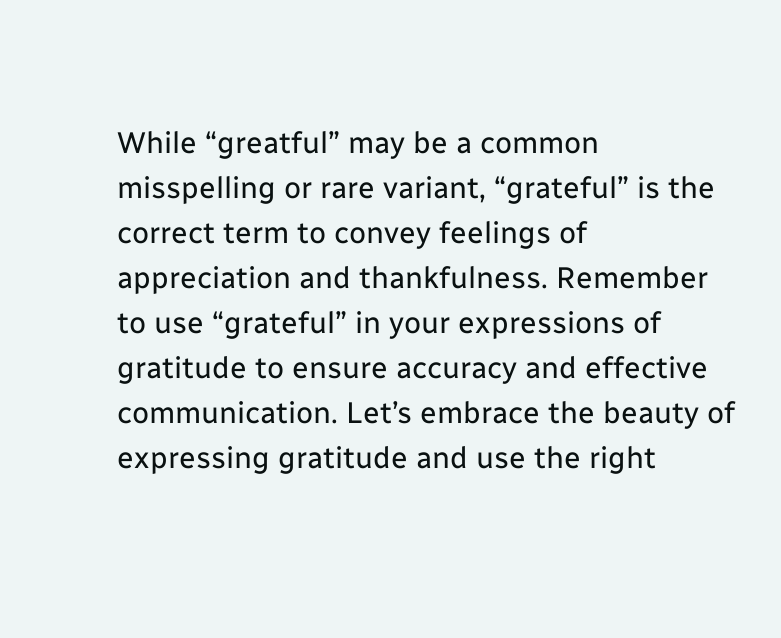While “greatful” may be a common misspelling or rare variant, “grateful” is the correct term to convey feelings of appreciation and thankfulness. Remember to use “grateful” in your expressions of gratitude to ensure accuracy and effective communication. Let’s embrace the beauty of expressing gratitude and use the right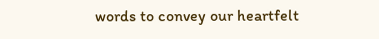words to convey our heartfelt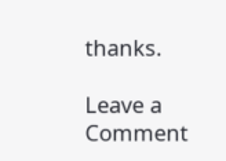thanks.

Leave a Comment